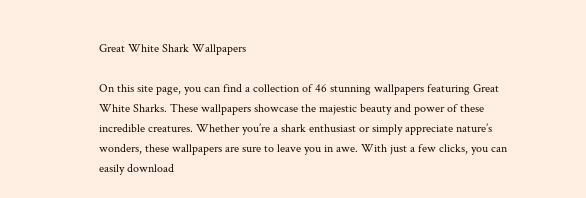Great White Shark Wallpapers

On this site page, you can find a collection of 46 stunning wallpapers featuring Great White Sharks. These wallpapers showcase the majestic beauty and power of these incredible creatures. Whether you’re a shark enthusiast or simply appreciate nature’s wonders, these wallpapers are sure to leave you in awe. With just a few clicks, you can easily download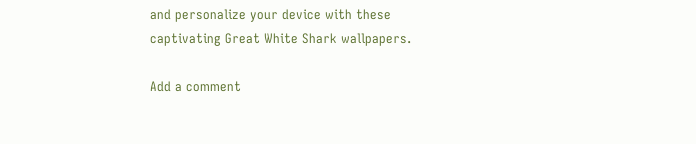and personalize your device with these captivating Great White Shark wallpapers.

Add a comment